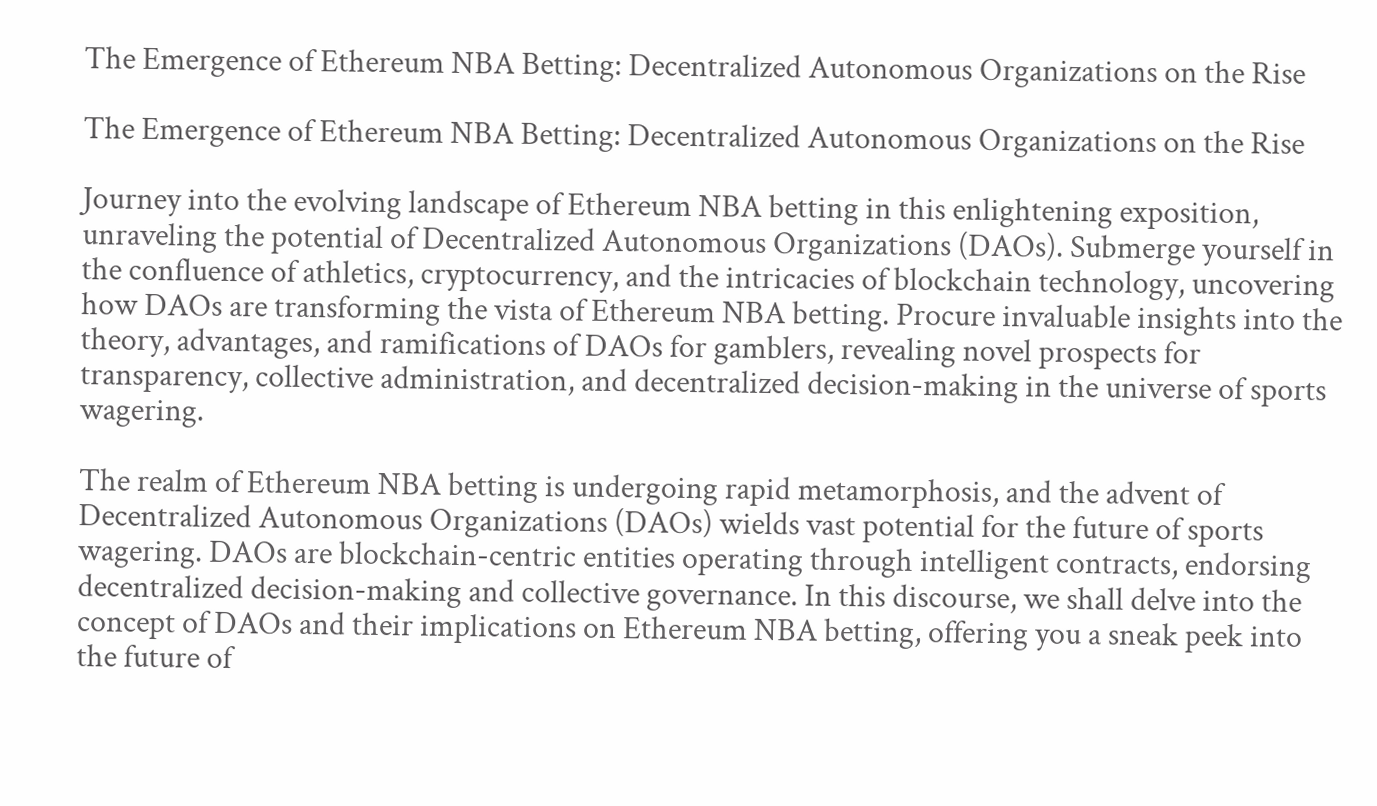The Emergence of Ethereum NBA Betting: Decentralized Autonomous Organizations on the Rise

The Emergence of Ethereum NBA Betting: Decentralized Autonomous Organizations on the Rise

Journey into the evolving landscape of Ethereum NBA betting in this enlightening exposition, unraveling the potential of Decentralized Autonomous Organizations (DAOs). Submerge yourself in the confluence of athletics, cryptocurrency, and the intricacies of blockchain technology, uncovering how DAOs are transforming the vista of Ethereum NBA betting. Procure invaluable insights into the theory, advantages, and ramifications of DAOs for gamblers, revealing novel prospects for transparency, collective administration, and decentralized decision-making in the universe of sports wagering.

The realm of Ethereum NBA betting is undergoing rapid metamorphosis, and the advent of Decentralized Autonomous Organizations (DAOs) wields vast potential for the future of sports wagering. DAOs are blockchain-centric entities operating through intelligent contracts, endorsing decentralized decision-making and collective governance. In this discourse, we shall delve into the concept of DAOs and their implications on Ethereum NBA betting, offering you a sneak peek into the future of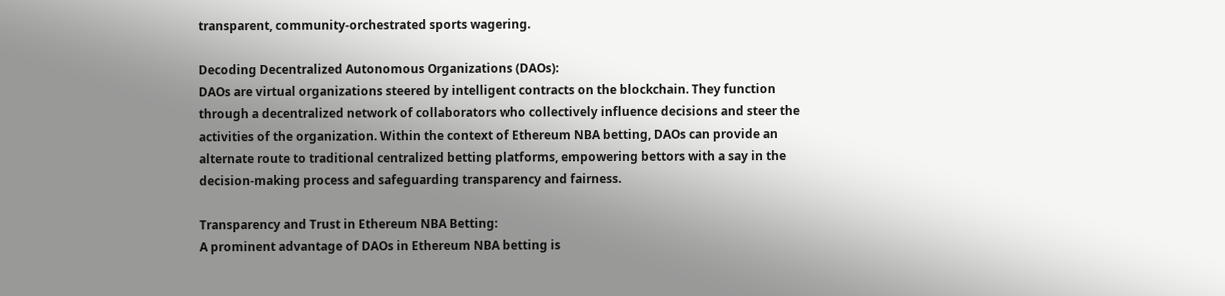transparent, community-orchestrated sports wagering.

Decoding Decentralized Autonomous Organizations (DAOs):
DAOs are virtual organizations steered by intelligent contracts on the blockchain. They function through a decentralized network of collaborators who collectively influence decisions and steer the activities of the organization. Within the context of Ethereum NBA betting, DAOs can provide an alternate route to traditional centralized betting platforms, empowering bettors with a say in the decision-making process and safeguarding transparency and fairness.

Transparency and Trust in Ethereum NBA Betting:
A prominent advantage of DAOs in Ethereum NBA betting is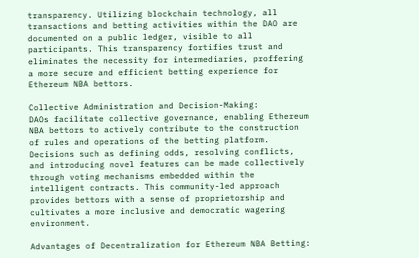transparency. Utilizing blockchain technology, all transactions and betting activities within the DAO are documented on a public ledger, visible to all participants. This transparency fortifies trust and eliminates the necessity for intermediaries, proffering a more secure and efficient betting experience for Ethereum NBA bettors.

Collective Administration and Decision-Making:
DAOs facilitate collective governance, enabling Ethereum NBA bettors to actively contribute to the construction of rules and operations of the betting platform. Decisions such as defining odds, resolving conflicts, and introducing novel features can be made collectively through voting mechanisms embedded within the intelligent contracts. This community-led approach provides bettors with a sense of proprietorship and cultivates a more inclusive and democratic wagering environment.

Advantages of Decentralization for Ethereum NBA Betting: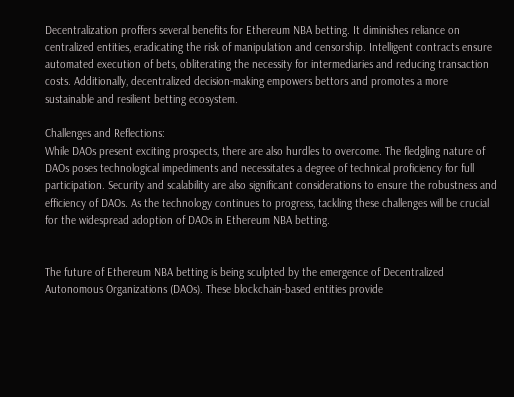Decentralization proffers several benefits for Ethereum NBA betting. It diminishes reliance on centralized entities, eradicating the risk of manipulation and censorship. Intelligent contracts ensure automated execution of bets, obliterating the necessity for intermediaries and reducing transaction costs. Additionally, decentralized decision-making empowers bettors and promotes a more sustainable and resilient betting ecosystem.

Challenges and Reflections:
While DAOs present exciting prospects, there are also hurdles to overcome. The fledgling nature of DAOs poses technological impediments and necessitates a degree of technical proficiency for full participation. Security and scalability are also significant considerations to ensure the robustness and efficiency of DAOs. As the technology continues to progress, tackling these challenges will be crucial for the widespread adoption of DAOs in Ethereum NBA betting.


The future of Ethereum NBA betting is being sculpted by the emergence of Decentralized Autonomous Organizations (DAOs). These blockchain-based entities provide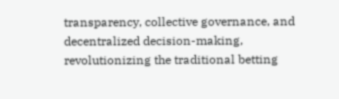transparency, collective governance, and decentralized decision-making, revolutionizing the traditional betting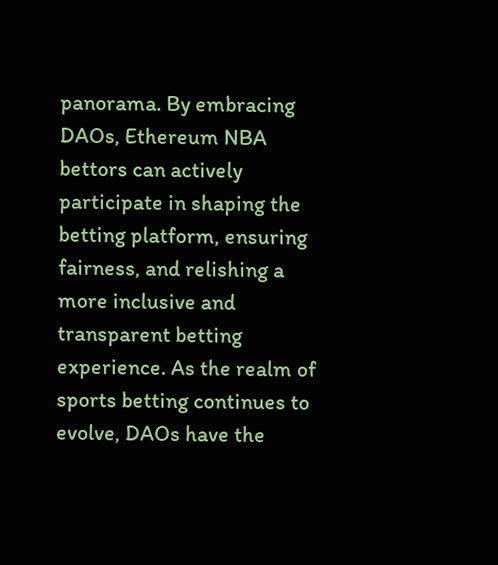panorama. By embracing DAOs, Ethereum NBA bettors can actively participate in shaping the betting platform, ensuring fairness, and relishing a more inclusive and transparent betting experience. As the realm of sports betting continues to evolve, DAOs have the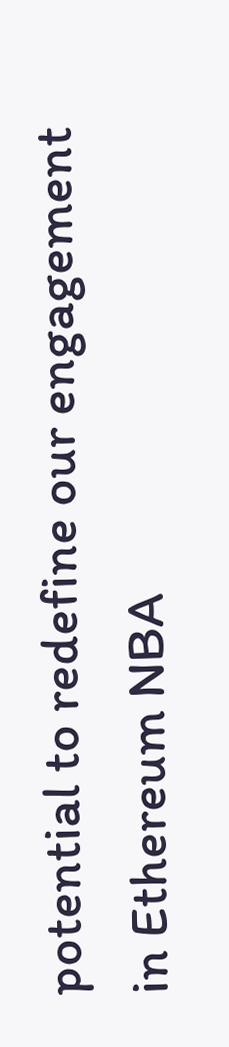potential to redefine our engagement in Ethereum NBA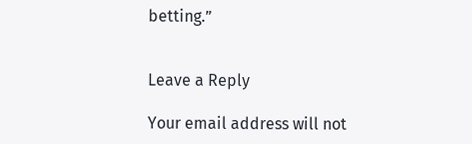betting.”


Leave a Reply

Your email address will not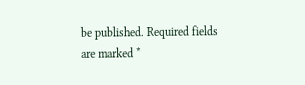be published. Required fields are marked *